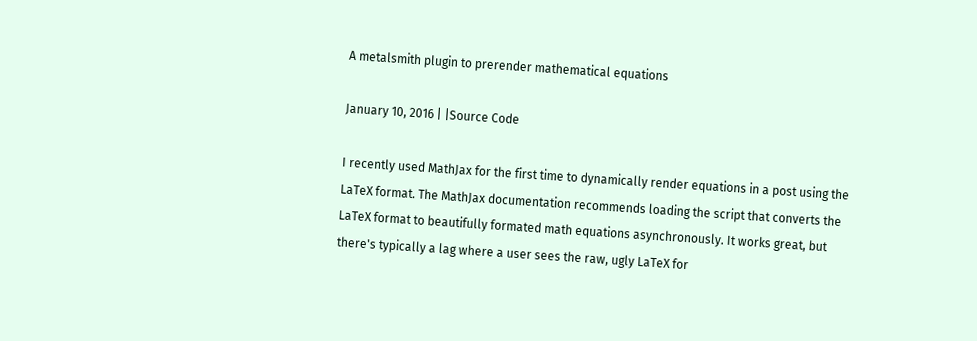A metalsmith plugin to prerender mathematical equations

January 10, 2016 | |Source Code

I recently used MathJax for the first time to dynamically render equations in a post using the LaTeX format. The MathJax documentation recommends loading the script that converts the LaTeX format to beautifully formated math equations asynchronously. It works great, but there's typically a lag where a user sees the raw, ugly LaTeX for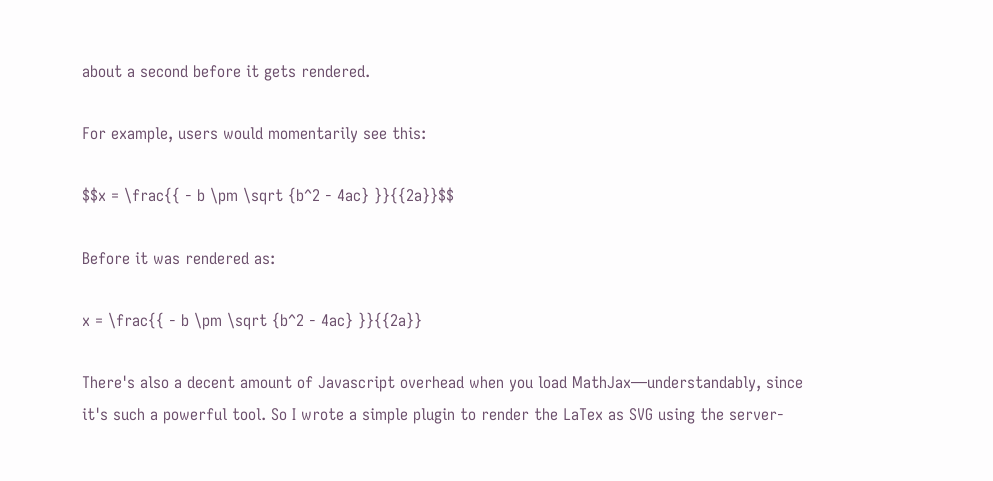about a second before it gets rendered.

For example, users would momentarily see this:

$$x = \frac{{ - b \pm \sqrt {b^2 - 4ac} }}{{2a}}$$

Before it was rendered as:

x = \frac{{ - b \pm \sqrt {b^2 - 4ac} }}{{2a}}

There's also a decent amount of Javascript overhead when you load MathJax—understandably, since it's such a powerful tool. So I wrote a simple plugin to render the LaTex as SVG using the server-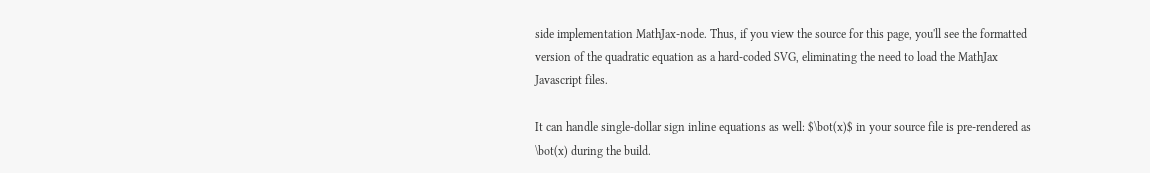side implementation MathJax-node. Thus, if you view the source for this page, you'll see the formatted version of the quadratic equation as a hard-coded SVG, eliminating the need to load the MathJax Javascript files.

It can handle single-dollar sign inline equations as well: $\bot(x)$ in your source file is pre-rendered as \bot(x) during the build.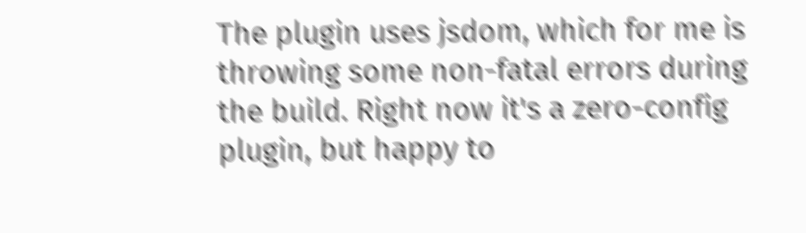The plugin uses jsdom, which for me is throwing some non-fatal errors during the build. Right now it's a zero-config plugin, but happy to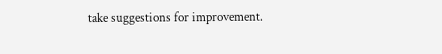take suggestions for improvement.